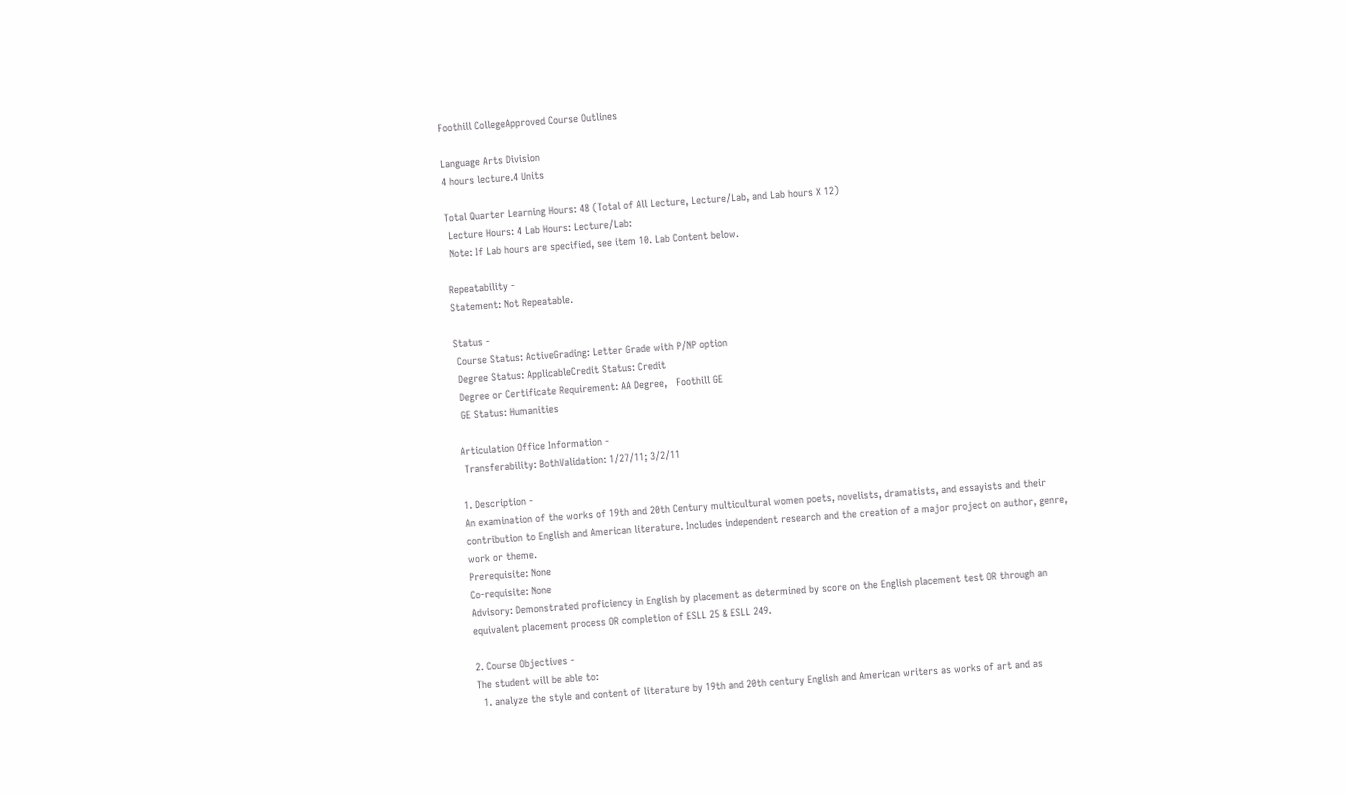Foothill CollegeApproved Course Outlines

Language Arts Division
4 hours lecture.4 Units

Total Quarter Learning Hours: 48 (Total of All Lecture, Lecture/Lab, and Lab hours X 12)
 Lecture Hours: 4 Lab Hours: Lecture/Lab:
 Note: If Lab hours are specified, see item 10. Lab Content below.

Repeatability -
Statement: Not Repeatable.

Status -
 Course Status: ActiveGrading: Letter Grade with P/NP option
 Degree Status: ApplicableCredit Status: Credit
 Degree or Certificate Requirement: AA Degree,   Foothill GE
 GE Status: Humanities

Articulation Office Information -
 Transferability: BothValidation: 1/27/11; 3/2/11

1. Description -
An examination of the works of 19th and 20th Century multicultural women poets, novelists, dramatists, and essayists and their contribution to English and American literature. Includes independent research and the creation of a major project on author, genre, work or theme.
Prerequisite: None
Co-requisite: None
Advisory: Demonstrated proficiency in English by placement as determined by score on the English placement test OR through an equivalent placement process OR completion of ESLL 25 & ESLL 249.

2. Course Objectives -
The student will be able to:
  1. analyze the style and content of literature by 19th and 20th century English and American writers as works of art and as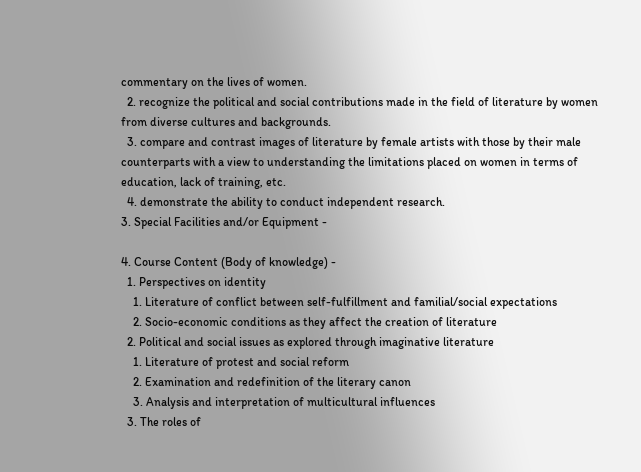commentary on the lives of women.
  2. recognize the political and social contributions made in the field of literature by women from diverse cultures and backgrounds.
  3. compare and contrast images of literature by female artists with those by their male counterparts with a view to understanding the limitations placed on women in terms of education, lack of training, etc.
  4. demonstrate the ability to conduct independent research.
3. Special Facilities and/or Equipment -

4. Course Content (Body of knowledge) -
  1. Perspectives on identity
    1. Literature of conflict between self-fulfillment and familial/social expectations
    2. Socio-economic conditions as they affect the creation of literature
  2. Political and social issues as explored through imaginative literature
    1. Literature of protest and social reform
    2. Examination and redefinition of the literary canon
    3. Analysis and interpretation of multicultural influences
  3. The roles of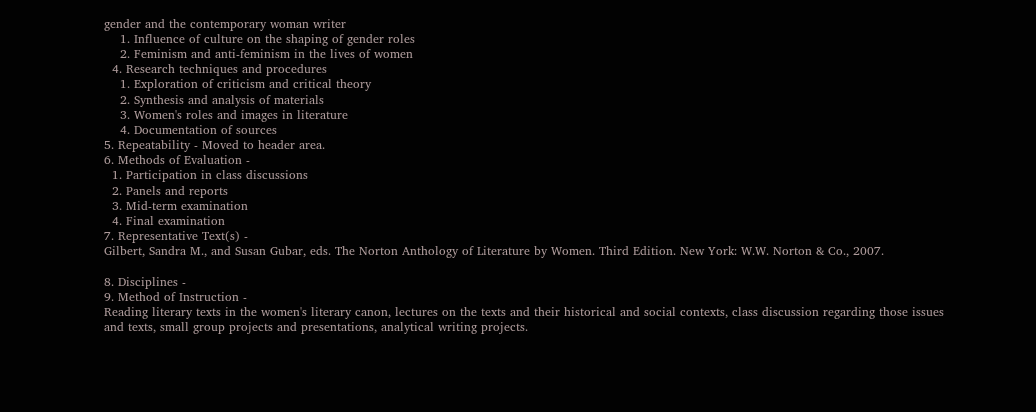gender and the contemporary woman writer
    1. Influence of culture on the shaping of gender roles
    2. Feminism and anti-feminism in the lives of women
  4. Research techniques and procedures
    1. Exploration of criticism and critical theory
    2. Synthesis and analysis of materials
    3. Women's roles and images in literature
    4. Documentation of sources
5. Repeatability - Moved to header area.
6. Methods of Evaluation -
  1. Participation in class discussions
  2. Panels and reports
  3. Mid-term examination
  4. Final examination
7. Representative Text(s) -
Gilbert, Sandra M., and Susan Gubar, eds. The Norton Anthology of Literature by Women. Third Edition. New York: W.W. Norton & Co., 2007.

8. Disciplines -
9. Method of Instruction -
Reading literary texts in the women's literary canon, lectures on the texts and their historical and social contexts, class discussion regarding those issues and texts, small group projects and presentations, analytical writing projects.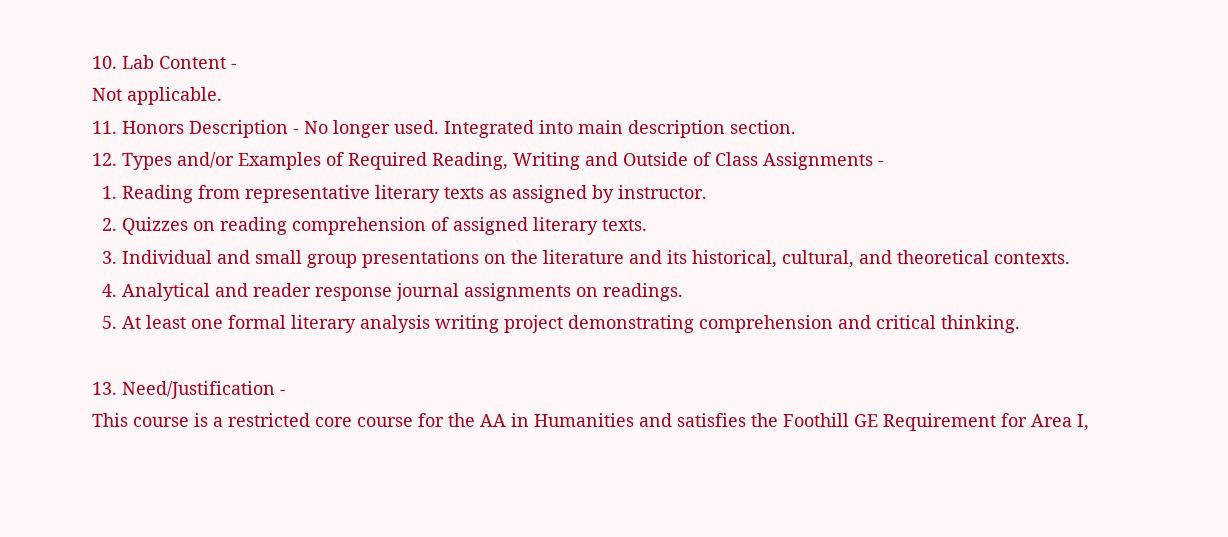10. Lab Content -
Not applicable.
11. Honors Description - No longer used. Integrated into main description section.
12. Types and/or Examples of Required Reading, Writing and Outside of Class Assignments -
  1. Reading from representative literary texts as assigned by instructor.
  2. Quizzes on reading comprehension of assigned literary texts.
  3. Individual and small group presentations on the literature and its historical, cultural, and theoretical contexts.
  4. Analytical and reader response journal assignments on readings.
  5. At least one formal literary analysis writing project demonstrating comprehension and critical thinking.

13. Need/Justification -
This course is a restricted core course for the AA in Humanities and satisfies the Foothill GE Requirement for Area I,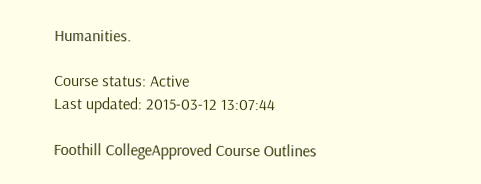Humanities.

Course status: Active
Last updated: 2015-03-12 13:07:44

Foothill CollegeApproved Course Outlines